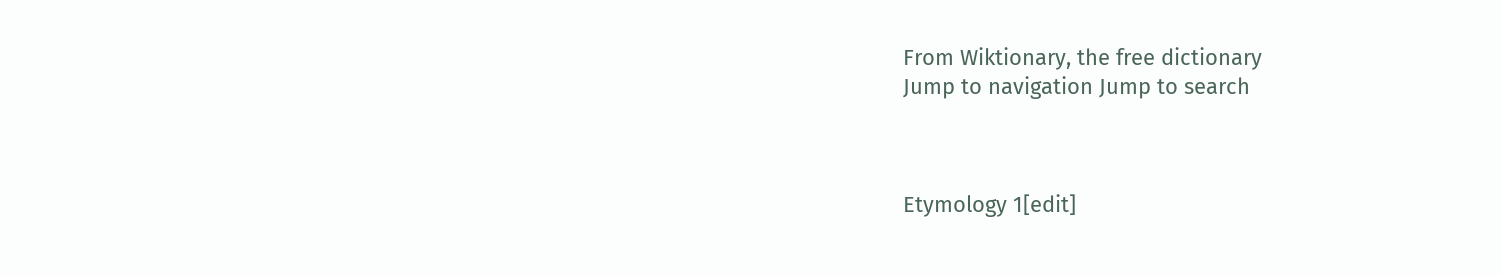From Wiktionary, the free dictionary
Jump to navigation Jump to search



Etymology 1[edit]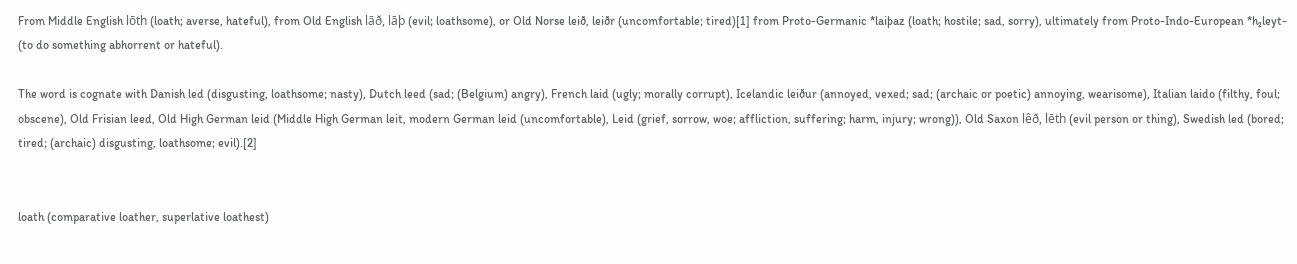From Middle English lōth (loath; averse, hateful), from Old English lāð, lāþ (evil; loathsome), or Old Norse leið, leiðr (uncomfortable; tired)[1] from Proto-Germanic *laiþaz (loath; hostile; sad, sorry), ultimately from Proto-Indo-European *h₂leyt- (to do something abhorrent or hateful).

The word is cognate with Danish led (disgusting, loathsome; nasty), Dutch leed (sad; (Belgium) angry), French laid (ugly; morally corrupt), Icelandic leiður (annoyed, vexed; sad; (archaic or poetic) annoying, wearisome), Italian laido (filthy, foul; obscene), Old Frisian leed, Old High German leid (Middle High German leit, modern German leid (uncomfortable), Leid (grief, sorrow, woe; affliction, suffering; harm, injury; wrong)), Old Saxon lêð, lēth (evil person or thing), Swedish led (bored; tired; (archaic) disgusting, loathsome; evil).[2]


loath (comparative loather, superlative loathest)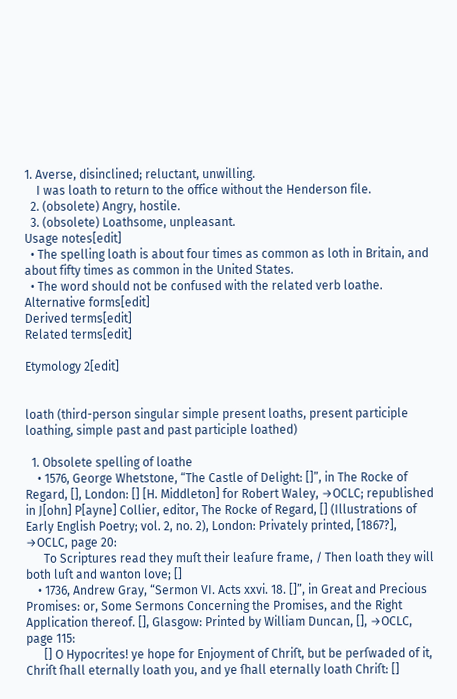1. Averse, disinclined; reluctant, unwilling.
    I was loath to return to the office without the Henderson file.
  2. (obsolete) Angry, hostile.
  3. (obsolete) Loathsome, unpleasant.
Usage notes[edit]
  • The spelling loath is about four times as common as loth in Britain, and about fifty times as common in the United States.
  • The word should not be confused with the related verb loathe.
Alternative forms[edit]
Derived terms[edit]
Related terms[edit]

Etymology 2[edit]


loath (third-person singular simple present loaths, present participle loathing, simple past and past participle loathed)

  1. Obsolete spelling of loathe
    • 1576, George Whetstone, “The Castle of Delight: []”, in The Rocke of Regard, [], London: [] [H. Middleton] for Robert Waley, →OCLC; republished in J[ohn] P[ayne] Collier, editor, The Rocke of Regard, [] (Illustrations of Early English Poetry; vol. 2, no. 2), London: Privately printed, [1867?], →OCLC, page 20:
      To Scriptures read they muſt their leaſure frame, / Then loath they will both luſt and wanton love; []
    • 1736, Andrew Gray, “Sermon VI. Acts xxvi. 18. []”, in Great and Precious Promises: or, Some Sermons Concerning the Promises, and the Right Application thereof. [], Glasgow: Printed by William Duncan, [], →OCLC, page 115:
      [] O Hypocrites! ye hope for Enjoyment of Chriſt, but be perſwaded of it, Chriſt ſhall eternally loath you, and ye ſhall eternally loath Chriſt: []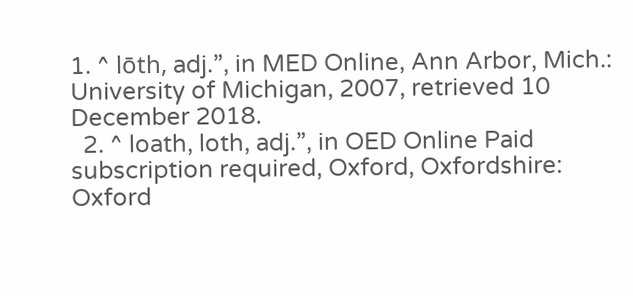1. ^ lōth, adj.”, in MED Online, Ann Arbor, Mich.: University of Michigan, 2007, retrieved 10 December 2018.
  2. ^ loath, loth, adj.”, in OED Online Paid subscription required, Oxford, Oxfordshire: Oxford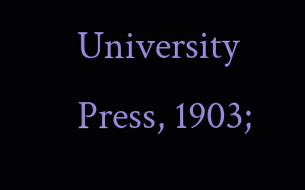University Press, 1903;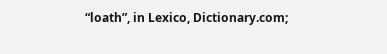“loath”, in Lexico, Dictionary.com;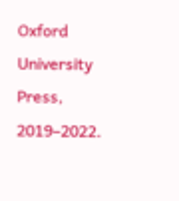Oxford University Press, 2019–2022.